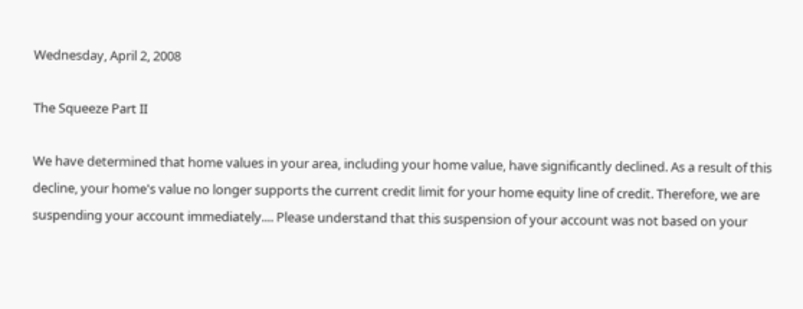Wednesday, April 2, 2008

The Squeeze Part II

We have determined that home values in your area, including your home value, have significantly declined. As a result of this decline, your home's value no longer supports the current credit limit for your home equity line of credit. Therefore, we are suspending your account immediately.... Please understand that this suspension of your account was not based on your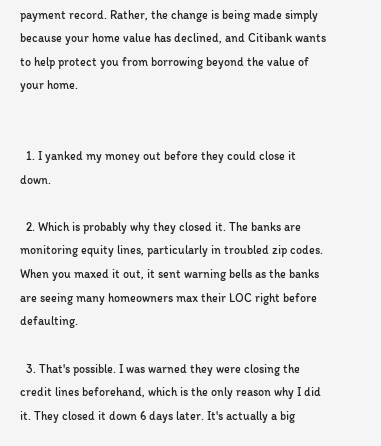payment record. Rather, the change is being made simply because your home value has declined, and Citibank wants to help protect you from borrowing beyond the value of your home.


  1. I yanked my money out before they could close it down.

  2. Which is probably why they closed it. The banks are monitoring equity lines, particularly in troubled zip codes. When you maxed it out, it sent warning bells as the banks are seeing many homeowners max their LOC right before defaulting.

  3. That's possible. I was warned they were closing the credit lines beforehand, which is the only reason why I did it. They closed it down 6 days later. It's actually a big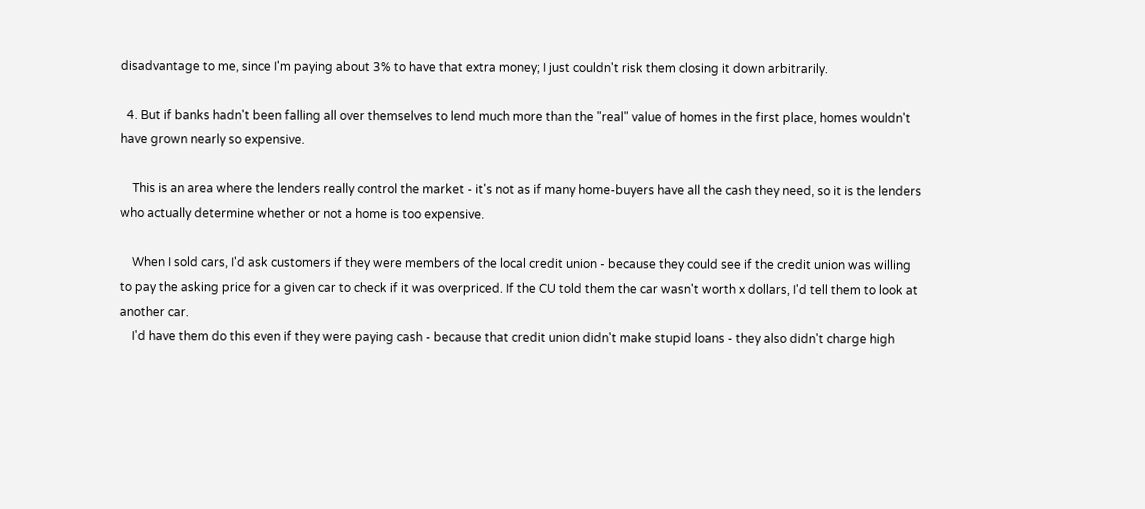disadvantage to me, since I'm paying about 3% to have that extra money; I just couldn't risk them closing it down arbitrarily.

  4. But if banks hadn't been falling all over themselves to lend much more than the "real" value of homes in the first place, homes wouldn't have grown nearly so expensive.

    This is an area where the lenders really control the market - it's not as if many home-buyers have all the cash they need, so it is the lenders who actually determine whether or not a home is too expensive.

    When I sold cars, I'd ask customers if they were members of the local credit union - because they could see if the credit union was willing to pay the asking price for a given car to check if it was overpriced. If the CU told them the car wasn't worth x dollars, I'd tell them to look at another car.
    I'd have them do this even if they were paying cash - because that credit union didn't make stupid loans - they also didn't charge high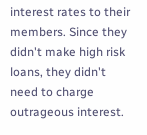interest rates to their members. Since they didn't make high risk loans, they didn't need to charge outrageous interest.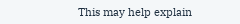This may help explain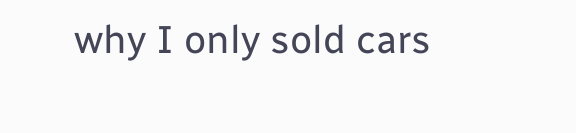why I only sold cars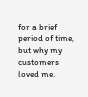for a brief period of time, but why my customers loved me.